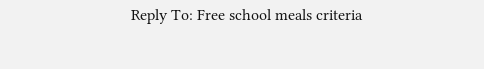Reply To: Free school meals criteria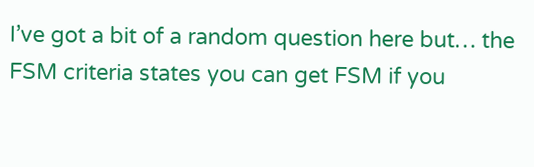I’ve got a bit of a random question here but… the FSM criteria states you can get FSM if you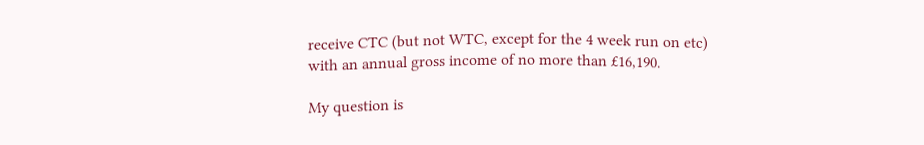receive CTC (but not WTC, except for the 4 week run on etc) with an annual gross income of no more than £16,190.

My question is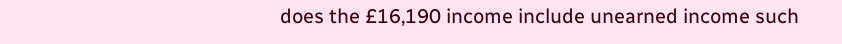does the £16,190 income include unearned income such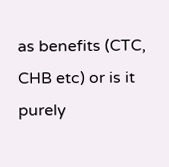as benefits (CTC, CHB etc) or is it purely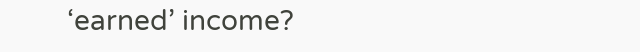‘earned’ income?